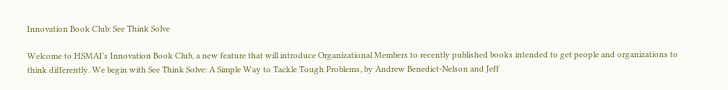Innovation Book Club: See Think Solve

Welcome to HSMAI’s Innovation Book Club, a new feature that will introduce Organizational Members to recently published books intended to get people and organizations to think differently. We begin with See Think Solve: A Simple Way to Tackle Tough Problems, by Andrew Benedict-Nelson and Jeff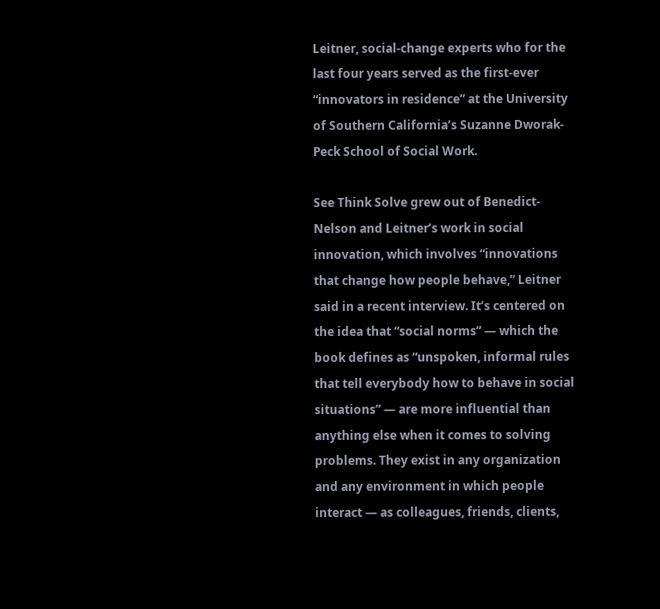Leitner, social-change experts who for the last four years served as the first-ever “innovators in residence” at the University of Southern California’s Suzanne Dworak-Peck School of Social Work.

See Think Solve grew out of Benedict-Nelson and Leitner’s work in social innovation, which involves “innovations that change how people behave,” Leitner said in a recent interview. It’s centered on the idea that “social norms” — which the book defines as “unspoken, informal rules that tell everybody how to behave in social situations” — are more influential than anything else when it comes to solving problems. They exist in any organization and any environment in which people interact — as colleagues, friends, clients,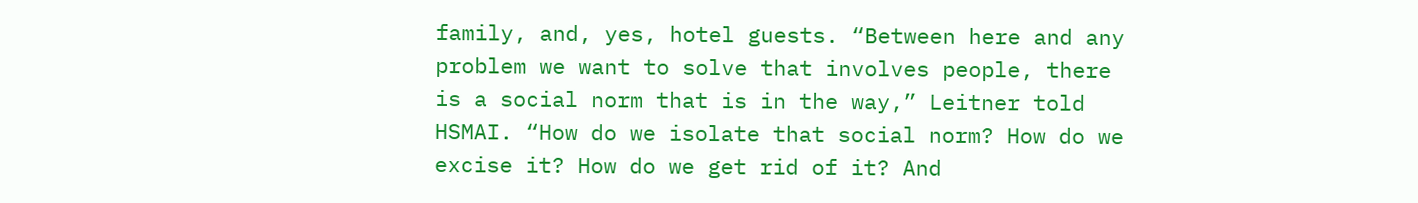family, and, yes, hotel guests. “Between here and any problem we want to solve that involves people, there is a social norm that is in the way,” Leitner told HSMAI. “How do we isolate that social norm? How do we excise it? How do we get rid of it? And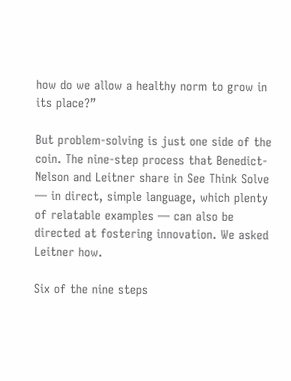how do we allow a healthy norm to grow in its place?”

But problem-solving is just one side of the coin. The nine-step process that Benedict-Nelson and Leitner share in See Think Solve — in direct, simple language, which plenty of relatable examples — can also be directed at fostering innovation. We asked Leitner how.

Six of the nine steps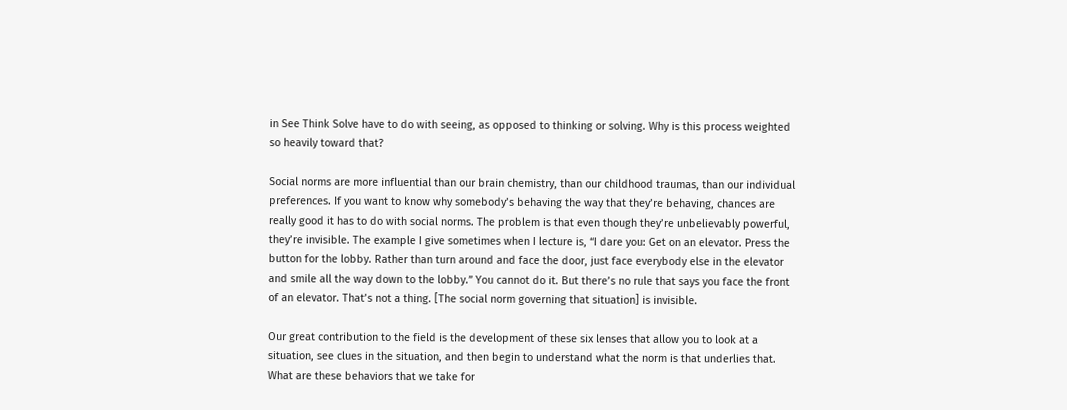in See Think Solve have to do with seeing, as opposed to thinking or solving. Why is this process weighted so heavily toward that?

Social norms are more influential than our brain chemistry, than our childhood traumas, than our individual preferences. If you want to know why somebody’s behaving the way that they’re behaving, chances are really good it has to do with social norms. The problem is that even though they’re unbelievably powerful, they’re invisible. The example I give sometimes when I lecture is, “I dare you: Get on an elevator. Press the button for the lobby. Rather than turn around and face the door, just face everybody else in the elevator and smile all the way down to the lobby.” You cannot do it. But there’s no rule that says you face the front of an elevator. That’s not a thing. [The social norm governing that situation] is invisible.

Our great contribution to the field is the development of these six lenses that allow you to look at a situation, see clues in the situation, and then begin to understand what the norm is that underlies that. What are these behaviors that we take for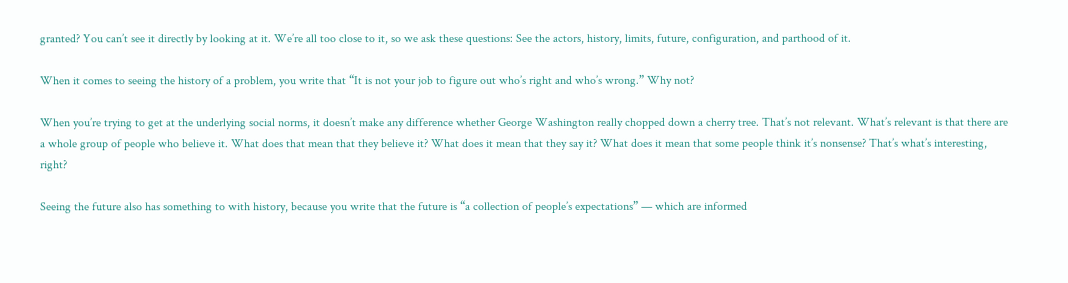granted? You can’t see it directly by looking at it. We’re all too close to it, so we ask these questions: See the actors, history, limits, future, configuration, and parthood of it.

When it comes to seeing the history of a problem, you write that “It is not your job to figure out who’s right and who’s wrong.” Why not?

When you’re trying to get at the underlying social norms, it doesn’t make any difference whether George Washington really chopped down a cherry tree. That’s not relevant. What’s relevant is that there are a whole group of people who believe it. What does that mean that they believe it? What does it mean that they say it? What does it mean that some people think it’s nonsense? That’s what’s interesting, right?

Seeing the future also has something to with history, because you write that the future is “a collection of people’s expectations” — which are informed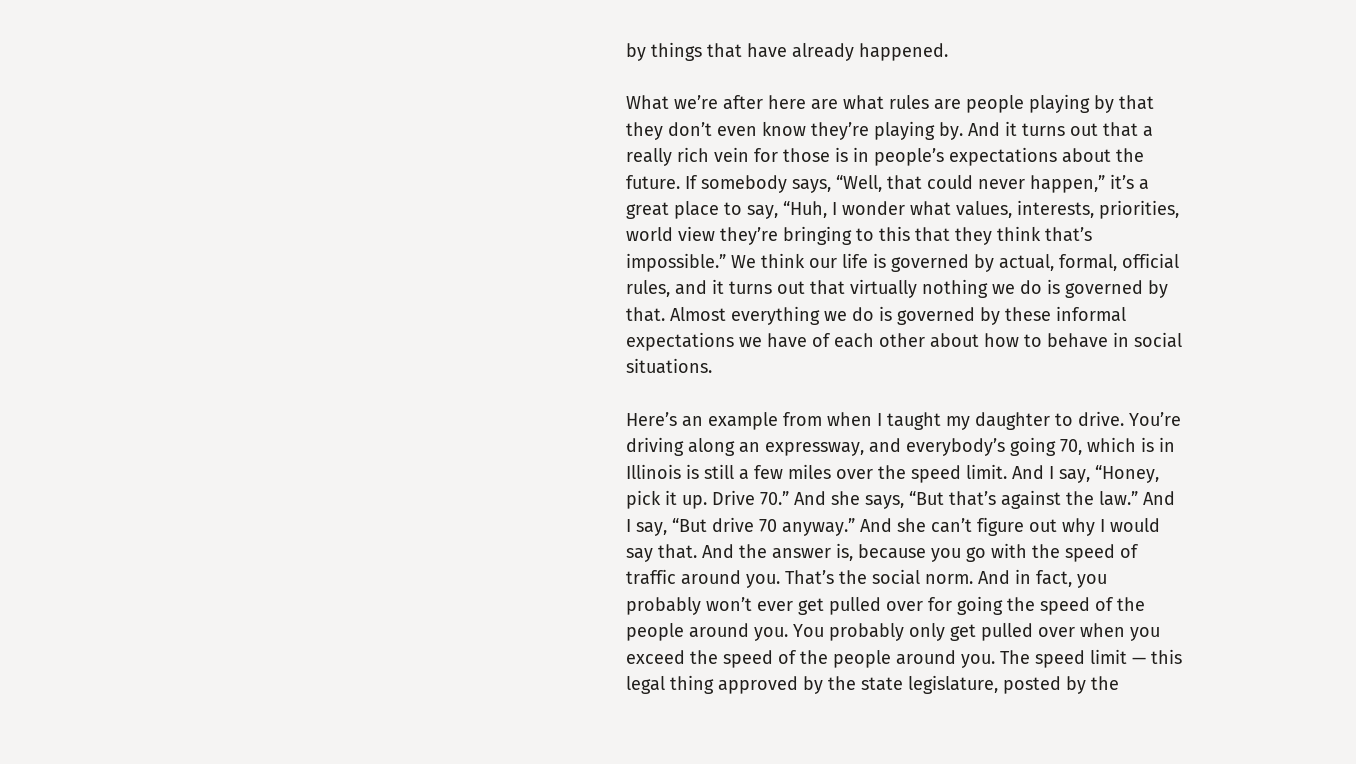by things that have already happened.

What we’re after here are what rules are people playing by that they don’t even know they’re playing by. And it turns out that a really rich vein for those is in people’s expectations about the future. If somebody says, “Well, that could never happen,” it’s a great place to say, “Huh, I wonder what values, interests, priorities, world view they’re bringing to this that they think that’s impossible.” We think our life is governed by actual, formal, official rules, and it turns out that virtually nothing we do is governed by that. Almost everything we do is governed by these informal expectations we have of each other about how to behave in social situations.

Here’s an example from when I taught my daughter to drive. You’re driving along an expressway, and everybody’s going 70, which is in Illinois is still a few miles over the speed limit. And I say, “Honey, pick it up. Drive 70.” And she says, “But that’s against the law.” And I say, “But drive 70 anyway.” And she can’t figure out why I would say that. And the answer is, because you go with the speed of traffic around you. That’s the social norm. And in fact, you probably won’t ever get pulled over for going the speed of the people around you. You probably only get pulled over when you exceed the speed of the people around you. The speed limit — this legal thing approved by the state legislature, posted by the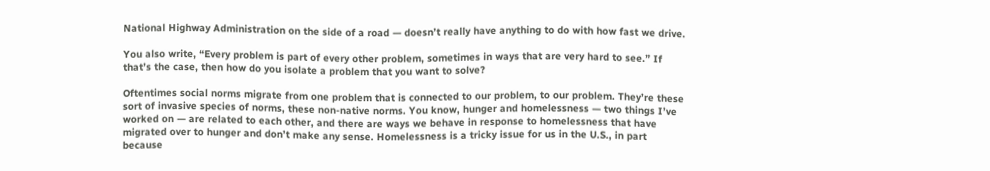National Highway Administration on the side of a road — doesn’t really have anything to do with how fast we drive.

You also write, “Every problem is part of every other problem, sometimes in ways that are very hard to see.” If that’s the case, then how do you isolate a problem that you want to solve?

Oftentimes social norms migrate from one problem that is connected to our problem, to our problem. They’re these sort of invasive species of norms, these non-native norms. You know, hunger and homelessness — two things I’ve worked on — are related to each other, and there are ways we behave in response to homelessness that have migrated over to hunger and don’t make any sense. Homelessness is a tricky issue for us in the U.S., in part because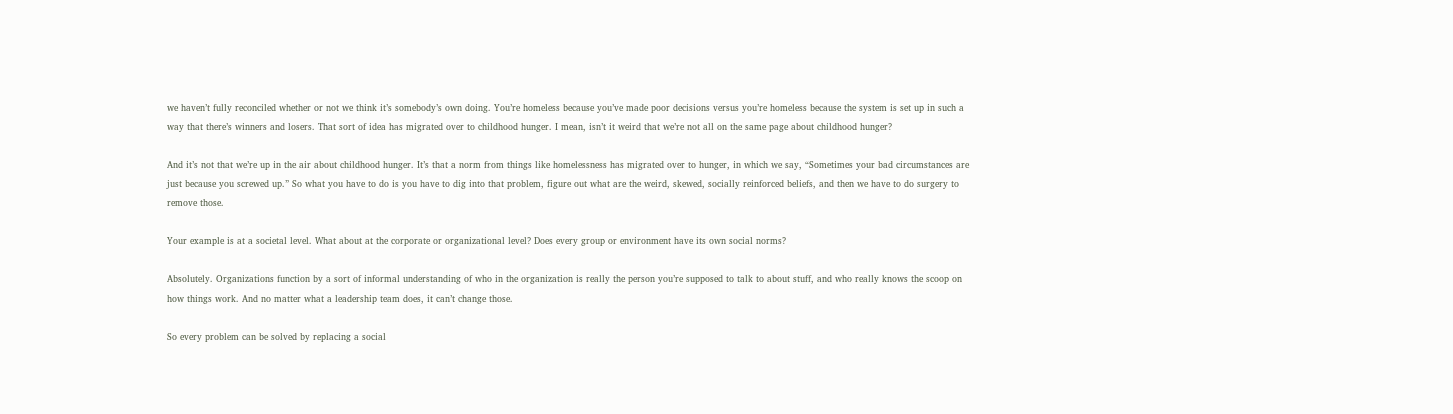we haven’t fully reconciled whether or not we think it’s somebody’s own doing. You’re homeless because you’ve made poor decisions versus you’re homeless because the system is set up in such a way that there’s winners and losers. That sort of idea has migrated over to childhood hunger. I mean, isn’t it weird that we’re not all on the same page about childhood hunger?

And it’s not that we’re up in the air about childhood hunger. It’s that a norm from things like homelessness has migrated over to hunger, in which we say, “Sometimes your bad circumstances are just because you screwed up.” So what you have to do is you have to dig into that problem, figure out what are the weird, skewed, socially reinforced beliefs, and then we have to do surgery to remove those.

Your example is at a societal level. What about at the corporate or organizational level? Does every group or environment have its own social norms?

Absolutely. Organizations function by a sort of informal understanding of who in the organization is really the person you’re supposed to talk to about stuff, and who really knows the scoop on how things work. And no matter what a leadership team does, it can’t change those.

So every problem can be solved by replacing a social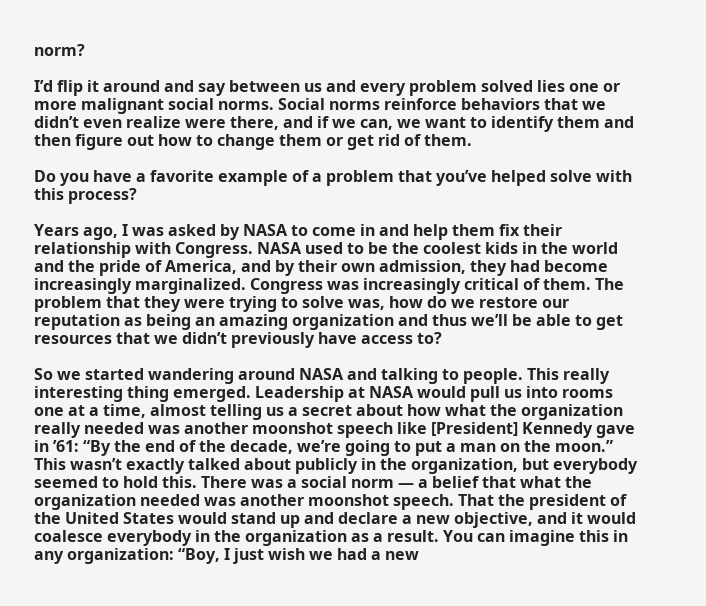norm?

I’d flip it around and say between us and every problem solved lies one or more malignant social norms. Social norms reinforce behaviors that we didn’t even realize were there, and if we can, we want to identify them and then figure out how to change them or get rid of them.

Do you have a favorite example of a problem that you’ve helped solve with this process?

Years ago, I was asked by NASA to come in and help them fix their relationship with Congress. NASA used to be the coolest kids in the world and the pride of America, and by their own admission, they had become increasingly marginalized. Congress was increasingly critical of them. The problem that they were trying to solve was, how do we restore our reputation as being an amazing organization and thus we’ll be able to get resources that we didn’t previously have access to?

So we started wandering around NASA and talking to people. This really interesting thing emerged. Leadership at NASA would pull us into rooms one at a time, almost telling us a secret about how what the organization really needed was another moonshot speech like [President] Kennedy gave in ’61: “By the end of the decade, we’re going to put a man on the moon.” This wasn’t exactly talked about publicly in the organization, but everybody seemed to hold this. There was a social norm — a belief that what the organization needed was another moonshot speech. That the president of the United States would stand up and declare a new objective, and it would coalesce everybody in the organization as a result. You can imagine this in any organization: “Boy, I just wish we had a new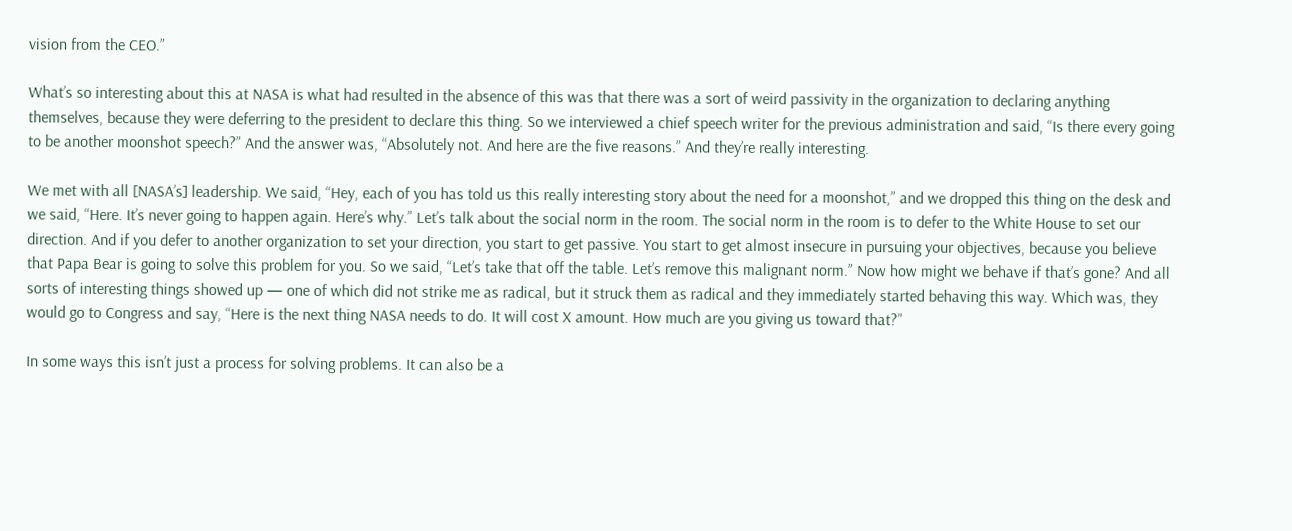vision from the CEO.”

What’s so interesting about this at NASA is what had resulted in the absence of this was that there was a sort of weird passivity in the organization to declaring anything themselves, because they were deferring to the president to declare this thing. So we interviewed a chief speech writer for the previous administration and said, “Is there every going to be another moonshot speech?” And the answer was, “Absolutely not. And here are the five reasons.” And they’re really interesting.

We met with all [NASA’s] leadership. We said, “Hey, each of you has told us this really interesting story about the need for a moonshot,” and we dropped this thing on the desk and we said, “Here. It’s never going to happen again. Here’s why.” Let’s talk about the social norm in the room. The social norm in the room is to defer to the White House to set our direction. And if you defer to another organization to set your direction, you start to get passive. You start to get almost insecure in pursuing your objectives, because you believe that Papa Bear is going to solve this problem for you. So we said, “Let’s take that off the table. Let’s remove this malignant norm.” Now how might we behave if that’s gone? And all sorts of interesting things showed up — one of which did not strike me as radical, but it struck them as radical and they immediately started behaving this way. Which was, they would go to Congress and say, “Here is the next thing NASA needs to do. It will cost X amount. How much are you giving us toward that?”

In some ways this isn’t just a process for solving problems. It can also be a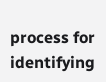process for identifying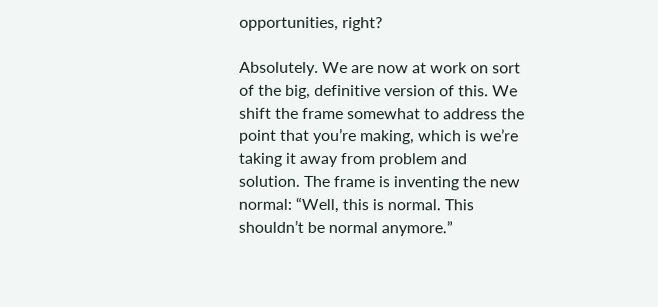opportunities, right?

Absolutely. We are now at work on sort of the big, definitive version of this. We shift the frame somewhat to address the point that you’re making, which is we’re taking it away from problem and solution. The frame is inventing the new normal: “Well, this is normal. This shouldn’t be normal anymore.”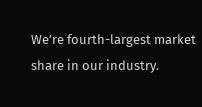We’re fourth-largest market share in our industry.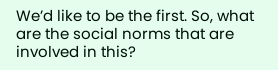We’d like to be the first. So, what are the social norms that are involved in this?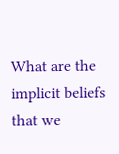What are the implicit beliefs that we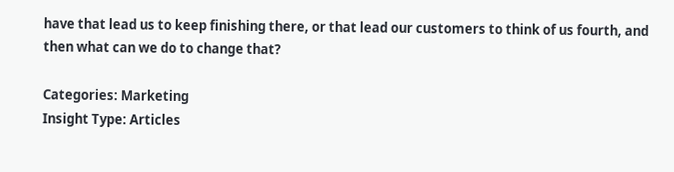have that lead us to keep finishing there, or that lead our customers to think of us fourth, and then what can we do to change that?

Categories: Marketing
Insight Type: Articles